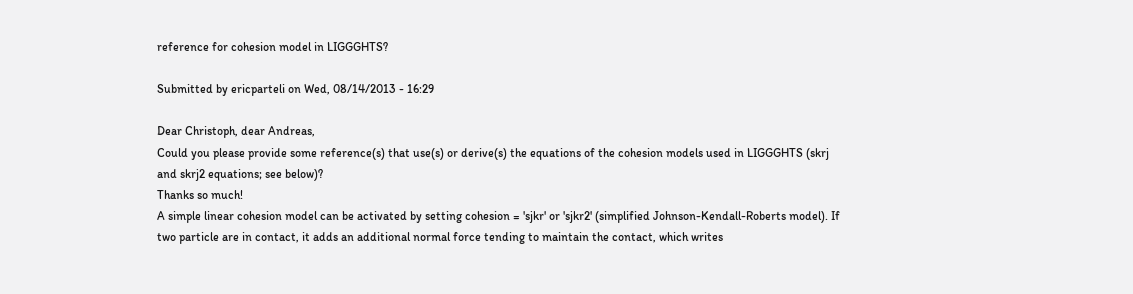reference for cohesion model in LIGGGHTS?

Submitted by ericparteli on Wed, 08/14/2013 - 16:29

Dear Christoph, dear Andreas,
Could you please provide some reference(s) that use(s) or derive(s) the equations of the cohesion models used in LIGGGHTS (skrj and skrj2 equations; see below)?
Thanks so much!
A simple linear cohesion model can be activated by setting cohesion = 'sjkr' or 'sjkr2' (simplified Johnson-Kendall-Roberts model). If two particle are in contact, it adds an additional normal force tending to maintain the contact, which writes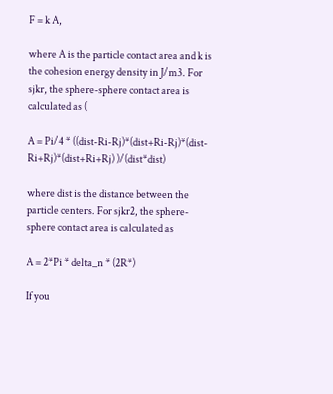F = k A,

where A is the particle contact area and k is the cohesion energy density in J/m3. For sjkr, the sphere-sphere contact area is calculated as (

A = Pi/4 * ((dist-Ri-Rj)*(dist+Ri-Rj)*(dist-Ri+Rj)*(dist+Ri+Rj) )/(dist*dist)

where dist is the distance between the particle centers. For sjkr2, the sphere-sphere contact area is calculated as

A = 2*Pi * delta_n * (2R*)

If you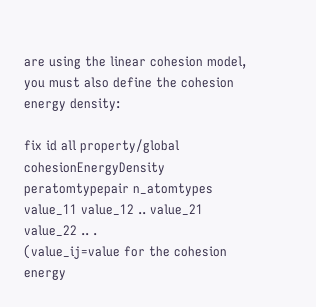are using the linear cohesion model, you must also define the cohesion energy density:

fix id all property/global cohesionEnergyDensity peratomtypepair n_atomtypes value_11 value_12 .. value_21 value_22 .. .
(value_ij=value for the cohesion energy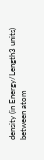density (in Energy/Length3 units) between atom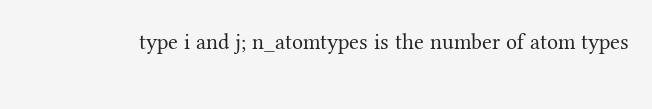type i and j; n_atomtypes is the number of atom types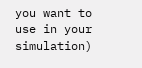you want to use in your simulation)